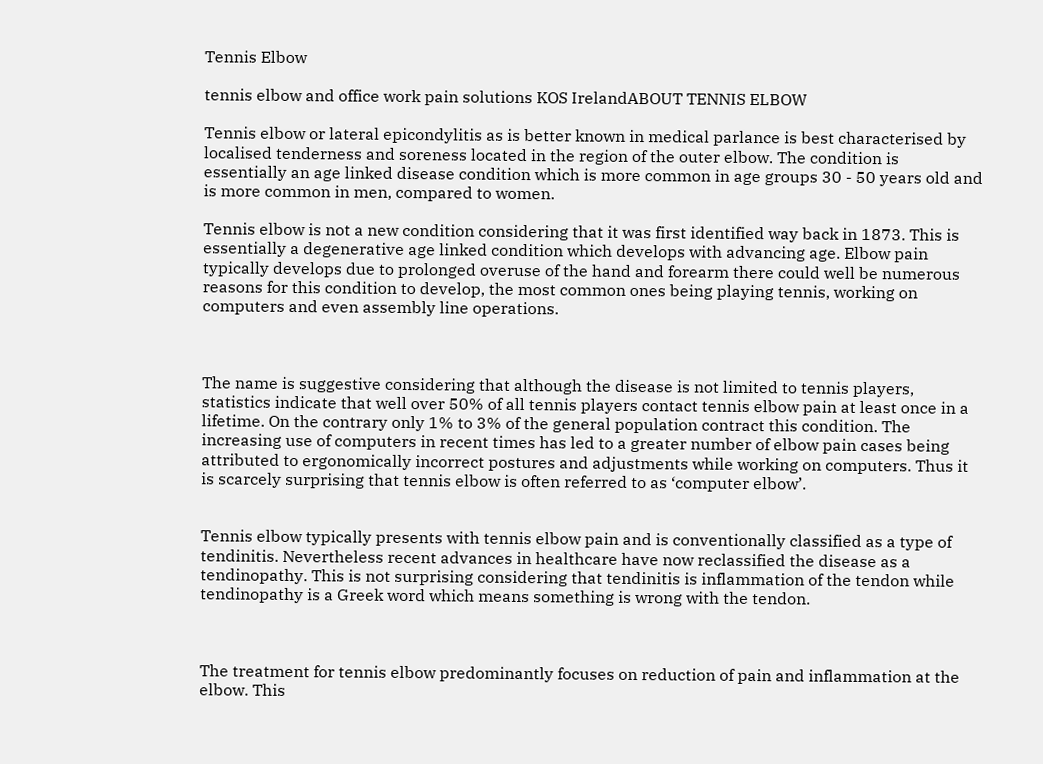Tennis Elbow

tennis elbow and office work pain solutions KOS IrelandABOUT TENNIS ELBOW

Tennis elbow or lateral epicondylitis as is better known in medical parlance is best characterised by localised tenderness and soreness located in the region of the outer elbow. The condition is essentially an age linked disease condition which is more common in age groups 30 - 50 years old and is more common in men, compared to women.

Tennis elbow is not a new condition considering that it was first identified way back in 1873. This is essentially a degenerative age linked condition which develops with advancing age. Elbow pain typically develops due to prolonged overuse of the hand and forearm there could well be numerous reasons for this condition to develop, the most common ones being playing tennis, working on computers and even assembly line operations.



The name is suggestive considering that although the disease is not limited to tennis players, statistics indicate that well over 50% of all tennis players contact tennis elbow pain at least once in a lifetime. On the contrary only 1% to 3% of the general population contract this condition. The increasing use of computers in recent times has led to a greater number of elbow pain cases being attributed to ergonomically incorrect postures and adjustments while working on computers. Thus it is scarcely surprising that tennis elbow is often referred to as ‘computer elbow’.


Tennis elbow typically presents with tennis elbow pain and is conventionally classified as a type of tendinitis. Nevertheless recent advances in healthcare have now reclassified the disease as a tendinopathy. This is not surprising considering that tendinitis is inflammation of the tendon while tendinopathy is a Greek word which means something is wrong with the tendon.



The treatment for tennis elbow predominantly focuses on reduction of pain and inflammation at the elbow. This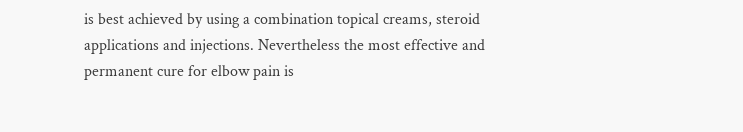is best achieved by using a combination topical creams, steroid applications and injections. Nevertheless the most effective and permanent cure for elbow pain is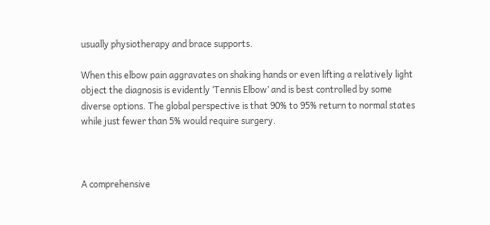usually physiotherapy and brace supports.

When this elbow pain aggravates on shaking hands or even lifting a relatively light object the diagnosis is evidently ‘Tennis Elbow’ and is best controlled by some diverse options. The global perspective is that 90% to 95% return to normal states while just fewer than 5% would require surgery.



A comprehensive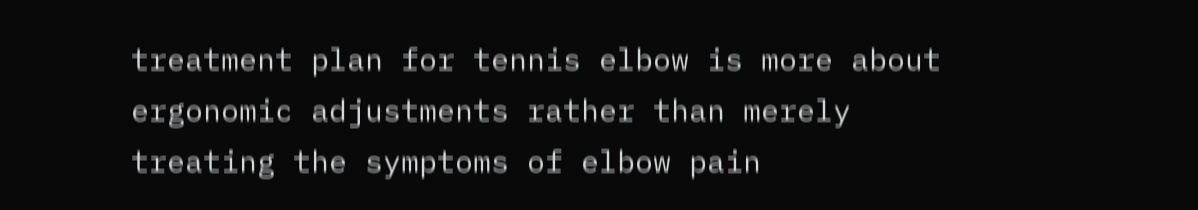treatment plan for tennis elbow is more about ergonomic adjustments rather than merely treating the symptoms of elbow pain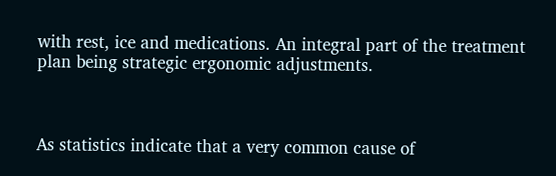with rest, ice and medications. An integral part of the treatment plan being strategic ergonomic adjustments.



As statistics indicate that a very common cause of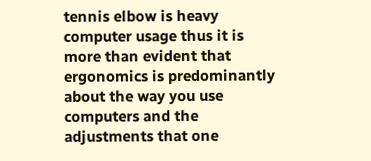tennis elbow is heavy computer usage thus it is more than evident that ergonomics is predominantly about the way you use computers and the adjustments that one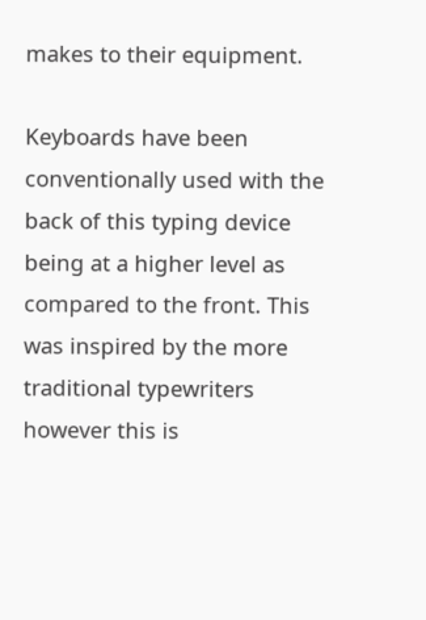makes to their equipment.

Keyboards have been conventionally used with the back of this typing device being at a higher level as compared to the front. This was inspired by the more traditional typewriters however this is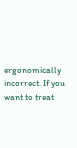ergonomically incorrect. If you want to treat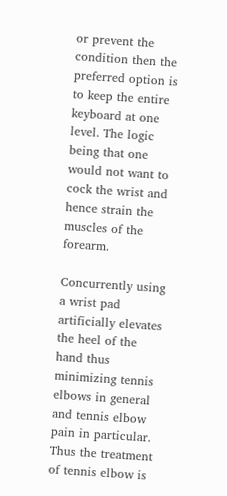or prevent the condition then the preferred option is to keep the entire keyboard at one level. The logic being that one would not want to cock the wrist and hence strain the muscles of the forearm.

Concurrently using a wrist pad artificially elevates the heel of the hand thus minimizing tennis elbows in general and tennis elbow pain in particular. Thus the treatment of tennis elbow is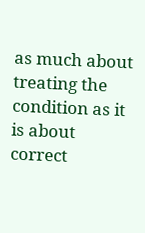as much about treating the condition as it is about correct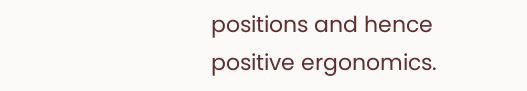positions and hence positive ergonomics.